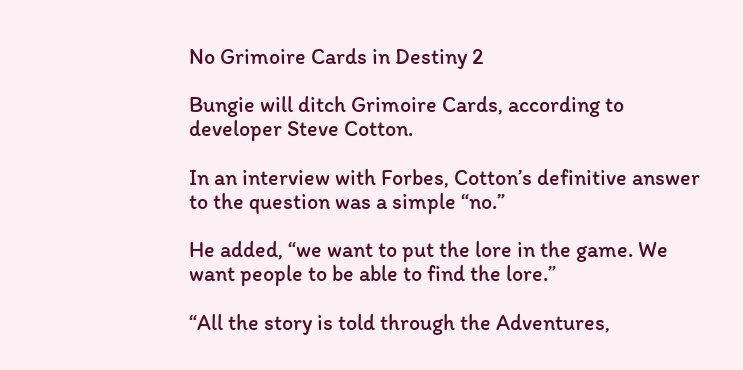No Grimoire Cards in Destiny 2

Bungie will ditch Grimoire Cards, according to developer Steve Cotton.

In an interview with Forbes, Cotton’s definitive answer to the question was a simple “no.”

He added, “we want to put the lore in the game. We want people to be able to find the lore.”

“All the story is told through the Adventures,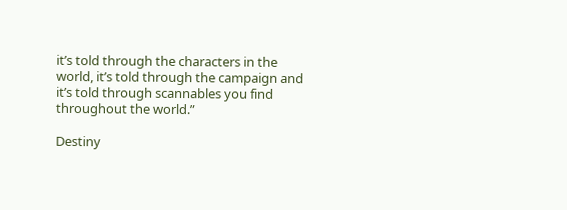it’s told through the characters in the world, it’s told through the campaign and it’s told through scannables you find throughout the world.”

Destiny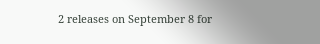2 releases on September 8 for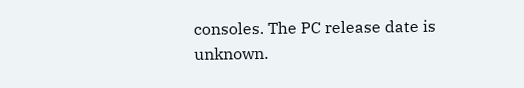consoles. The PC release date is unknown.